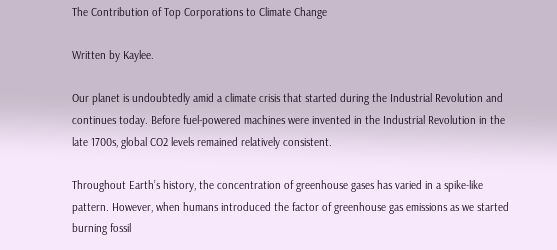The Contribution of Top Corporations to Climate Change

Written by Kaylee.

Our planet is undoubtedly amid a climate crisis that started during the Industrial Revolution and continues today. Before fuel-powered machines were invented in the Industrial Revolution in the late 1700s, global CO2 levels remained relatively consistent.

Throughout Earth’s history, the concentration of greenhouse gases has varied in a spike-like pattern. However, when humans introduced the factor of greenhouse gas emissions as we started burning fossil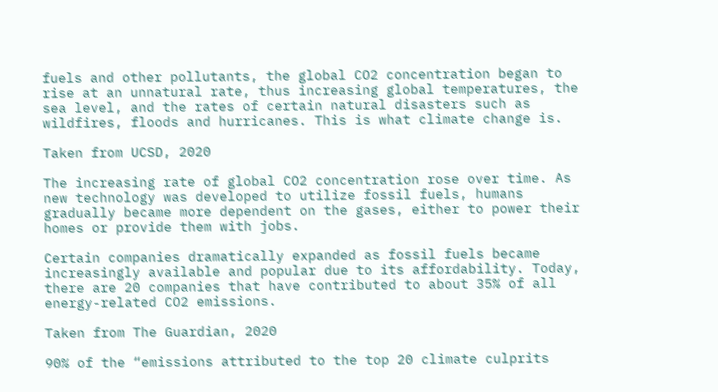fuels and other pollutants, the global CO2 concentration began to rise at an unnatural rate, thus increasing global temperatures, the sea level, and the rates of certain natural disasters such as wildfires, floods and hurricanes. This is what climate change is.

Taken from UCSD, 2020

The increasing rate of global CO2 concentration rose over time. As new technology was developed to utilize fossil fuels, humans gradually became more dependent on the gases, either to power their homes or provide them with jobs.

Certain companies dramatically expanded as fossil fuels became increasingly available and popular due to its affordability. Today, there are 20 companies that have contributed to about 35% of all energy-related CO2 emissions.

Taken from The Guardian, 2020

90% of the “emissions attributed to the top 20 climate culprits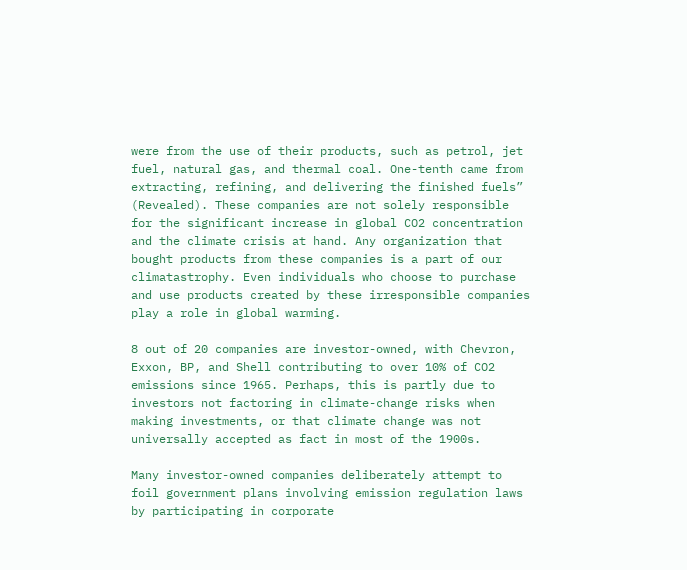were from the use of their products, such as petrol, jet fuel, natural gas, and thermal coal. One-tenth came from extracting, refining, and delivering the finished fuels” (Revealed). These companies are not solely responsible for the significant increase in global CO2 concentration and the climate crisis at hand. Any organization that bought products from these companies is a part of our climatastrophy. Even individuals who choose to purchase and use products created by these irresponsible companies play a role in global warming.

8 out of 20 companies are investor-owned, with Chevron, Exxon, BP, and Shell contributing to over 10% of CO2 emissions since 1965. Perhaps, this is partly due to investors not factoring in climate-change risks when making investments, or that climate change was not universally accepted as fact in most of the 1900s.

Many investor-owned companies deliberately attempt to foil government plans involving emission regulation laws by participating in corporate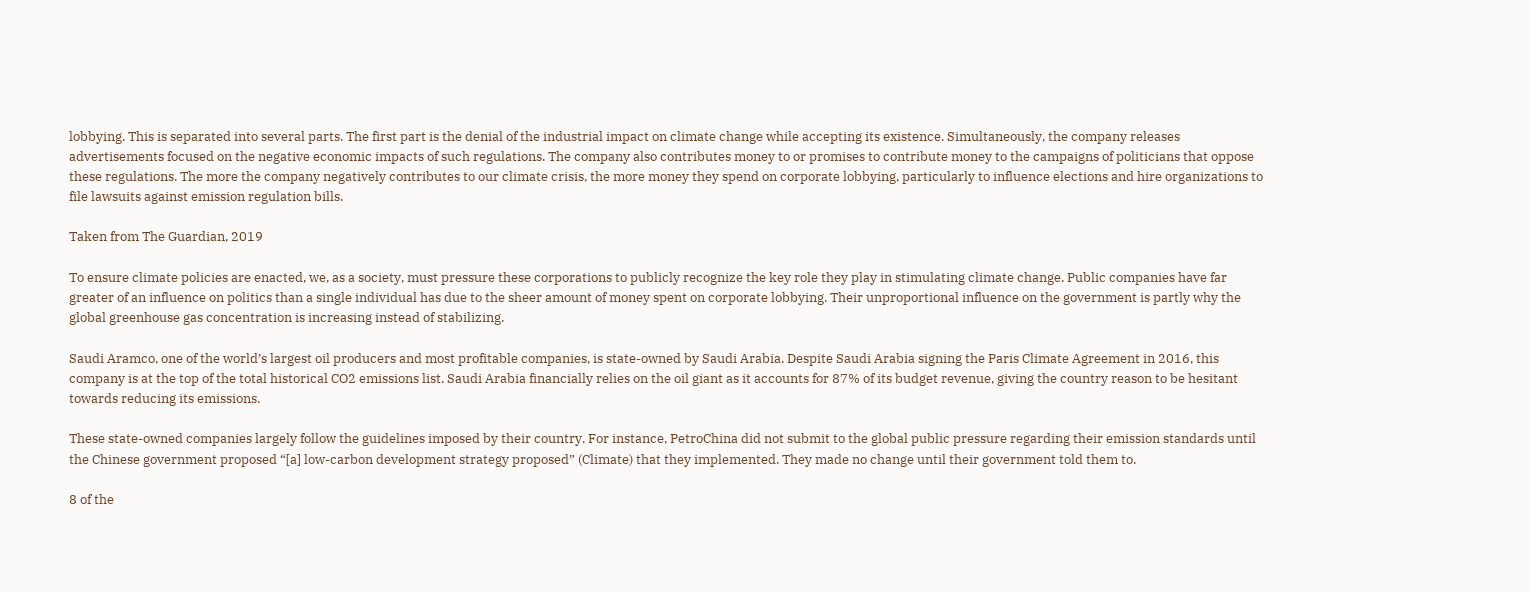lobbying. This is separated into several parts. The first part is the denial of the industrial impact on climate change while accepting its existence. Simultaneously, the company releases advertisements focused on the negative economic impacts of such regulations. The company also contributes money to or promises to contribute money to the campaigns of politicians that oppose these regulations. The more the company negatively contributes to our climate crisis, the more money they spend on corporate lobbying, particularly to influence elections and hire organizations to file lawsuits against emission regulation bills.

Taken from The Guardian, 2019

To ensure climate policies are enacted, we, as a society, must pressure these corporations to publicly recognize the key role they play in stimulating climate change. Public companies have far greater of an influence on politics than a single individual has due to the sheer amount of money spent on corporate lobbying. Their unproportional influence on the government is partly why the global greenhouse gas concentration is increasing instead of stabilizing.

Saudi Aramco, one of the world’s largest oil producers and most profitable companies, is state-owned by Saudi Arabia. Despite Saudi Arabia signing the Paris Climate Agreement in 2016, this company is at the top of the total historical CO2 emissions list. Saudi Arabia financially relies on the oil giant as it accounts for 87% of its budget revenue, giving the country reason to be hesitant towards reducing its emissions.

These state-owned companies largely follow the guidelines imposed by their country. For instance, PetroChina did not submit to the global public pressure regarding their emission standards until the Chinese government proposed “[a] low-carbon development strategy proposed” (Climate) that they implemented. They made no change until their government told them to.

8 of the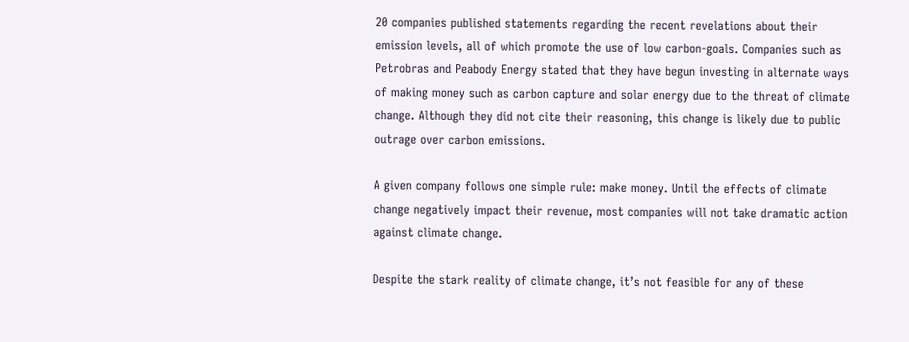20 companies published statements regarding the recent revelations about their emission levels, all of which promote the use of low carbon-goals. Companies such as Petrobras and Peabody Energy stated that they have begun investing in alternate ways of making money such as carbon capture and solar energy due to the threat of climate change. Although they did not cite their reasoning, this change is likely due to public outrage over carbon emissions.

A given company follows one simple rule: make money. Until the effects of climate change negatively impact their revenue, most companies will not take dramatic action against climate change.

Despite the stark reality of climate change, it’s not feasible for any of these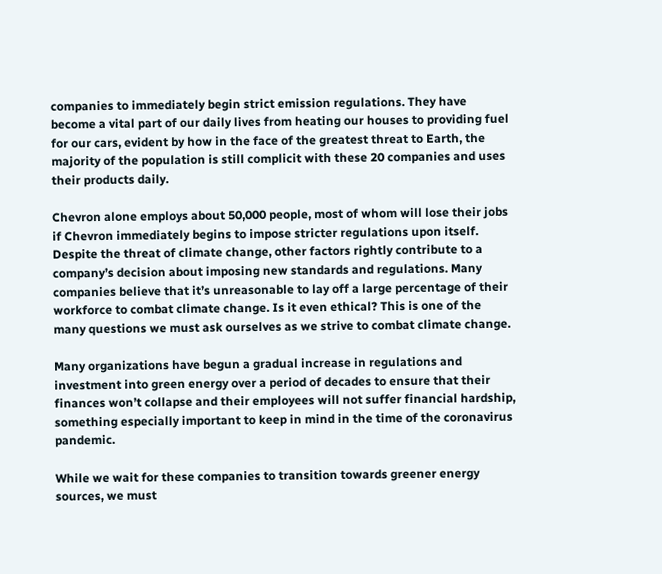companies to immediately begin strict emission regulations. They have become a vital part of our daily lives from heating our houses to providing fuel for our cars, evident by how in the face of the greatest threat to Earth, the majority of the population is still complicit with these 20 companies and uses their products daily.

Chevron alone employs about 50,000 people, most of whom will lose their jobs if Chevron immediately begins to impose stricter regulations upon itself. Despite the threat of climate change, other factors rightly contribute to a company’s decision about imposing new standards and regulations. Many companies believe that it’s unreasonable to lay off a large percentage of their workforce to combat climate change. Is it even ethical? This is one of the many questions we must ask ourselves as we strive to combat climate change.

Many organizations have begun a gradual increase in regulations and investment into green energy over a period of decades to ensure that their finances won’t collapse and their employees will not suffer financial hardship, something especially important to keep in mind in the time of the coronavirus pandemic.

While we wait for these companies to transition towards greener energy sources, we must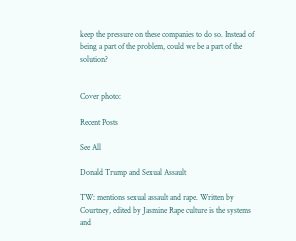keep the pressure on these companies to do so. Instead of being a part of the problem, could we be a part of the solution?


Cover photo:

Recent Posts

See All

Donald Trump and Sexual Assault

TW: mentions sexual assault and rape. Written by Courtney, edited by Jasmine Rape culture is the systems and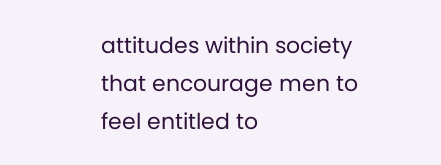attitudes within society that encourage men to feel entitled to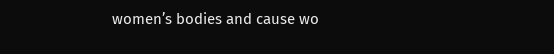women’s bodies and cause wo